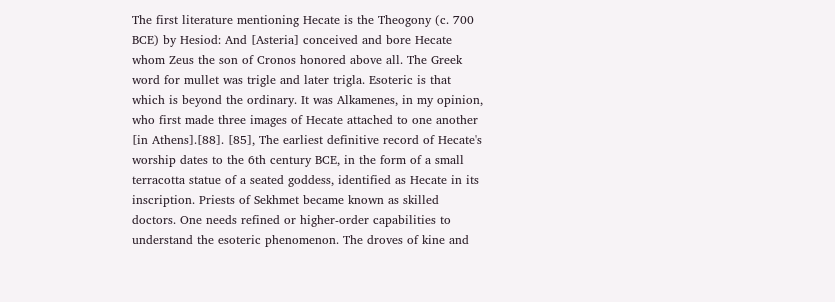The first literature mentioning Hecate is the Theogony (c. 700 BCE) by Hesiod: And [Asteria] conceived and bore Hecate whom Zeus the son of Cronos honored above all. The Greek word for mullet was trigle and later trigla. Esoteric is that which is beyond the ordinary. It was Alkamenes, in my opinion, who first made three images of Hecate attached to one another [in Athens].[88]. [85], The earliest definitive record of Hecate's worship dates to the 6th century BCE, in the form of a small terracotta statue of a seated goddess, identified as Hecate in its inscription. Priests of Sekhmet became known as skilled doctors. One needs refined or higher-order capabilities to understand the esoteric phenomenon. The droves of kine and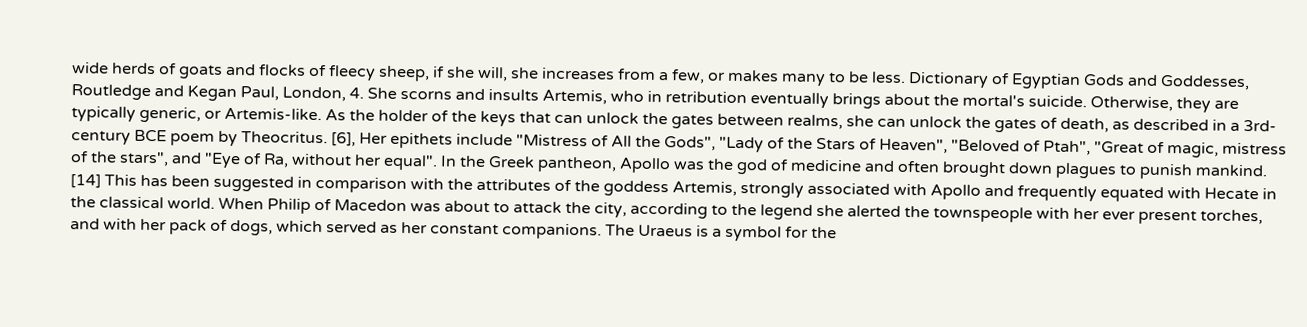wide herds of goats and flocks of fleecy sheep, if she will, she increases from a few, or makes many to be less. Dictionary of Egyptian Gods and Goddesses, Routledge and Kegan Paul, London, 4. She scorns and insults Artemis, who in retribution eventually brings about the mortal's suicide. Otherwise, they are typically generic, or Artemis-like. As the holder of the keys that can unlock the gates between realms, she can unlock the gates of death, as described in a 3rd-century BCE poem by Theocritus. [6], Her epithets include "Mistress of All the Gods", "Lady of the Stars of Heaven", "Beloved of Ptah", "Great of magic, mistress of the stars", and "Eye of Ra, without her equal". In the Greek pantheon, Apollo was the god of medicine and often brought down plagues to punish mankind. [14] This has been suggested in comparison with the attributes of the goddess Artemis, strongly associated with Apollo and frequently equated with Hecate in the classical world. When Philip of Macedon was about to attack the city, according to the legend she alerted the townspeople with her ever present torches, and with her pack of dogs, which served as her constant companions. The Uraeus is a symbol for the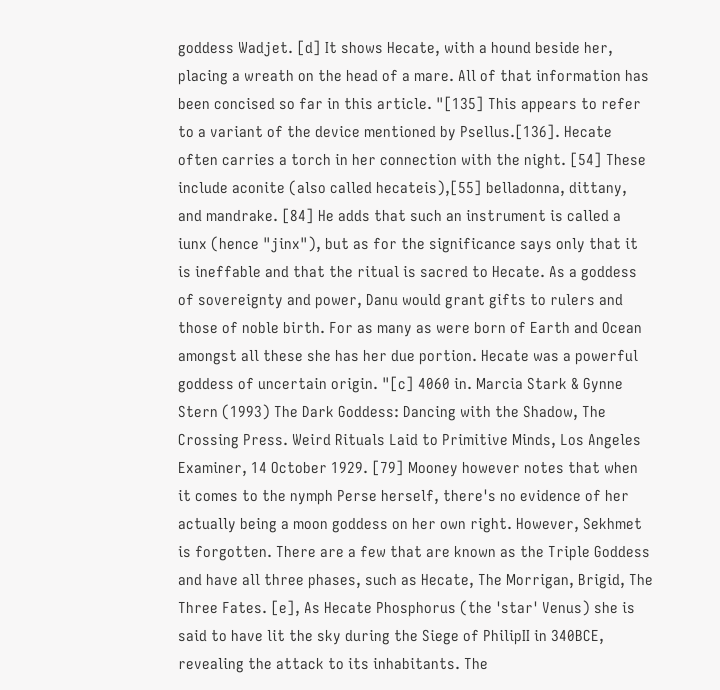goddess Wadjet. [d] It shows Hecate, with a hound beside her, placing a wreath on the head of a mare. All of that information has been concised so far in this article. "[135] This appears to refer to a variant of the device mentioned by Psellus.[136]. Hecate often carries a torch in her connection with the night. [54] These include aconite (also called hecateis),[55] belladonna, dittany, and mandrake. [84] He adds that such an instrument is called a iunx (hence "jinx"), but as for the significance says only that it is ineffable and that the ritual is sacred to Hecate. As a goddess of sovereignty and power, Danu would grant gifts to rulers and those of noble birth. For as many as were born of Earth and Ocean amongst all these she has her due portion. Hecate was a powerful goddess of uncertain origin. "[c] 4060 in. Marcia Stark & Gynne Stern (1993) The Dark Goddess: Dancing with the Shadow, The Crossing Press. Weird Rituals Laid to Primitive Minds, Los Angeles Examiner, 14 October 1929. [79] Mooney however notes that when it comes to the nymph Perse herself, there's no evidence of her actually being a moon goddess on her own right. However, Sekhmet is forgotten. There are a few that are known as the Triple Goddess and have all three phases, such as Hecate, The Morrigan, Brigid, The Three Fates. [e], As Hecate Phosphorus (the 'star' Venus) she is said to have lit the sky during the Siege of PhilipII in 340BCE, revealing the attack to its inhabitants. The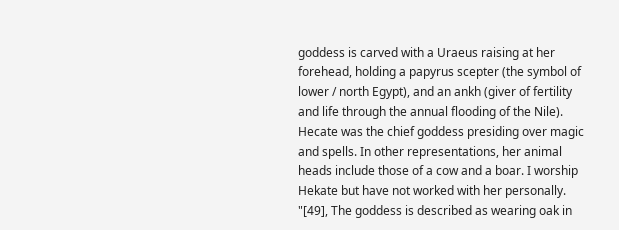goddess is carved with a Uraeus raising at her forehead, holding a papyrus scepter (the symbol of lower / north Egypt), and an ankh (giver of fertility and life through the annual flooding of the Nile). Hecate was the chief goddess presiding over magic and spells. In other representations, her animal heads include those of a cow and a boar. I worship Hekate but have not worked with her personally. "[49], The goddess is described as wearing oak in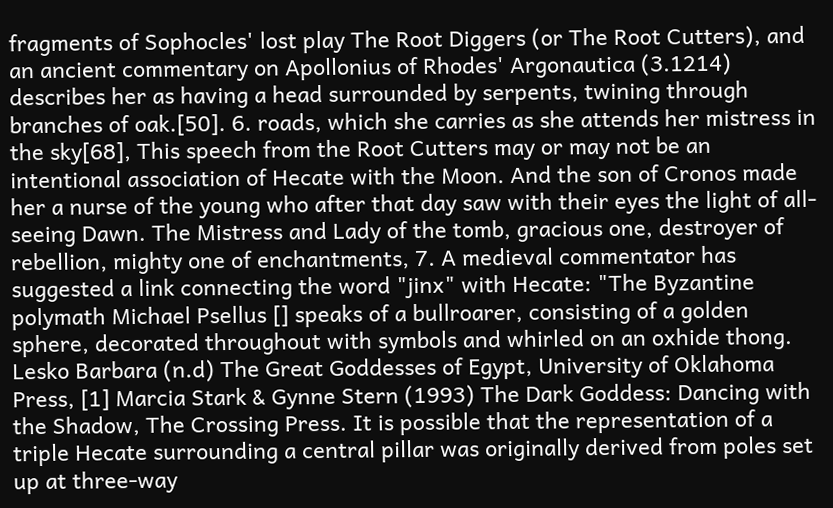fragments of Sophocles' lost play The Root Diggers (or The Root Cutters), and an ancient commentary on Apollonius of Rhodes' Argonautica (3.1214) describes her as having a head surrounded by serpents, twining through branches of oak.[50]. 6. roads, which she carries as she attends her mistress in the sky[68], This speech from the Root Cutters may or may not be an intentional association of Hecate with the Moon. And the son of Cronos made her a nurse of the young who after that day saw with their eyes the light of all-seeing Dawn. The Mistress and Lady of the tomb, gracious one, destroyer of rebellion, mighty one of enchantments, 7. A medieval commentator has suggested a link connecting the word "jinx" with Hecate: "The Byzantine polymath Michael Psellus [] speaks of a bullroarer, consisting of a golden sphere, decorated throughout with symbols and whirled on an oxhide thong. Lesko Barbara (n.d) The Great Goddesses of Egypt, University of Oklahoma Press, [1] Marcia Stark & Gynne Stern (1993) The Dark Goddess: Dancing with the Shadow, The Crossing Press. It is possible that the representation of a triple Hecate surrounding a central pillar was originally derived from poles set up at three-way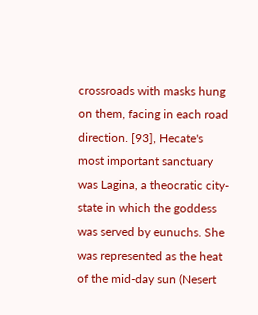crossroads with masks hung on them, facing in each road direction. [93], Hecate's most important sanctuary was Lagina, a theocratic city-state in which the goddess was served by eunuchs. She was represented as the heat of the mid-day sun (Nesert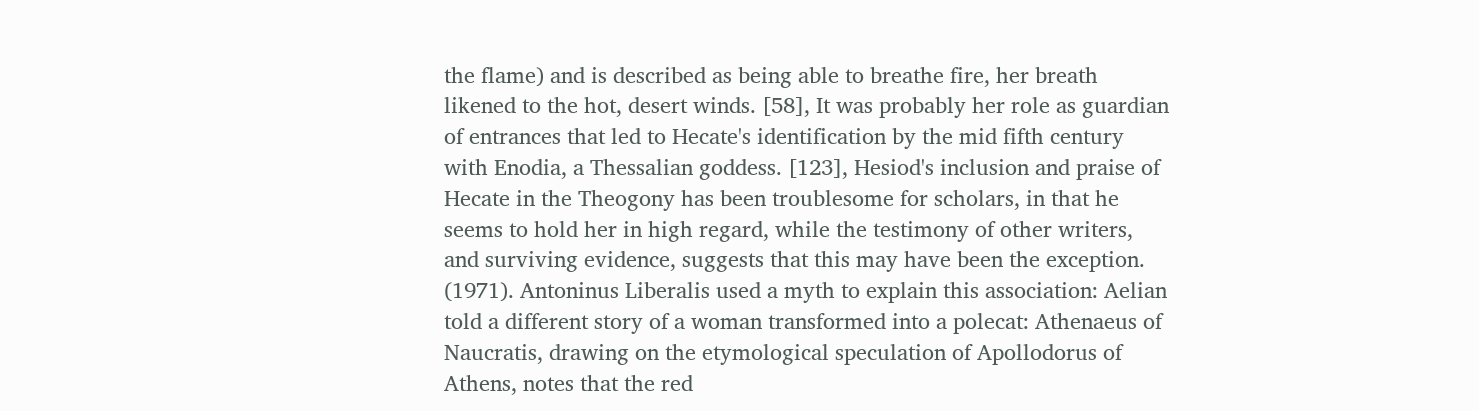the flame) and is described as being able to breathe fire, her breath likened to the hot, desert winds. [58], It was probably her role as guardian of entrances that led to Hecate's identification by the mid fifth century with Enodia, a Thessalian goddess. [123], Hesiod's inclusion and praise of Hecate in the Theogony has been troublesome for scholars, in that he seems to hold her in high regard, while the testimony of other writers, and surviving evidence, suggests that this may have been the exception. (1971). Antoninus Liberalis used a myth to explain this association: Aelian told a different story of a woman transformed into a polecat: Athenaeus of Naucratis, drawing on the etymological speculation of Apollodorus of Athens, notes that the red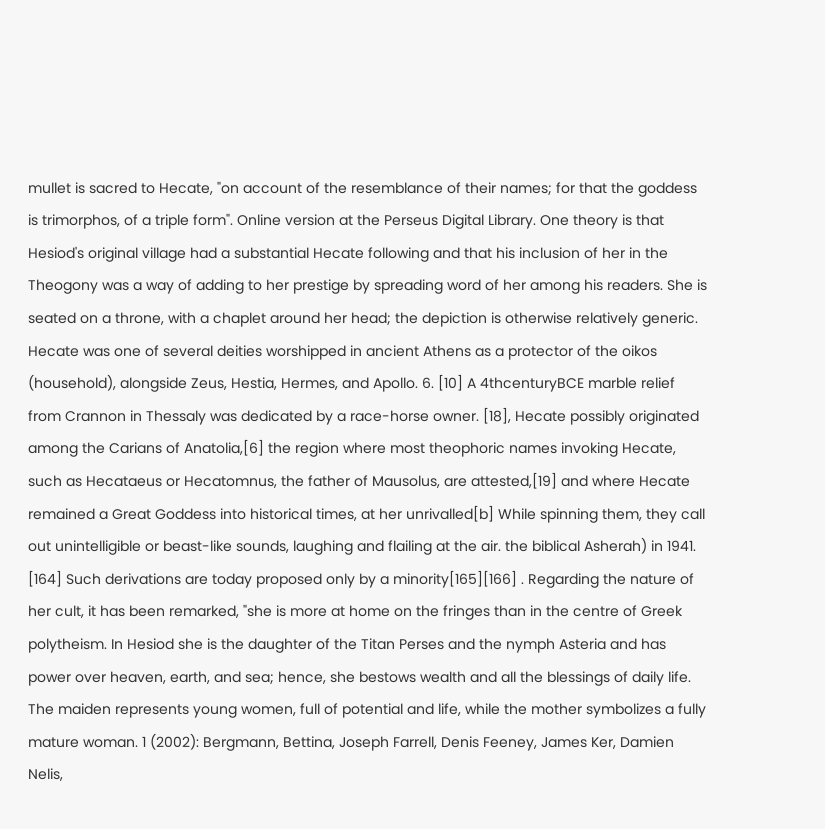mullet is sacred to Hecate, "on account of the resemblance of their names; for that the goddess is trimorphos, of a triple form". Online version at the Perseus Digital Library. One theory is that Hesiod's original village had a substantial Hecate following and that his inclusion of her in the Theogony was a way of adding to her prestige by spreading word of her among his readers. She is seated on a throne, with a chaplet around her head; the depiction is otherwise relatively generic. Hecate was one of several deities worshipped in ancient Athens as a protector of the oikos (household), alongside Zeus, Hestia, Hermes, and Apollo. 6. [10] A 4thcenturyBCE marble relief from Crannon in Thessaly was dedicated by a race-horse owner. [18], Hecate possibly originated among the Carians of Anatolia,[6] the region where most theophoric names invoking Hecate, such as Hecataeus or Hecatomnus, the father of Mausolus, are attested,[19] and where Hecate remained a Great Goddess into historical times, at her unrivalled[b] While spinning them, they call out unintelligible or beast-like sounds, laughing and flailing at the air. the biblical Asherah) in 1941. [164] Such derivations are today proposed only by a minority[165][166] . Regarding the nature of her cult, it has been remarked, "she is more at home on the fringes than in the centre of Greek polytheism. In Hesiod she is the daughter of the Titan Perses and the nymph Asteria and has power over heaven, earth, and sea; hence, she bestows wealth and all the blessings of daily life. The maiden represents young women, full of potential and life, while the mother symbolizes a fully mature woman. 1 (2002): Bergmann, Bettina, Joseph Farrell, Denis Feeney, James Ker, Damien Nelis,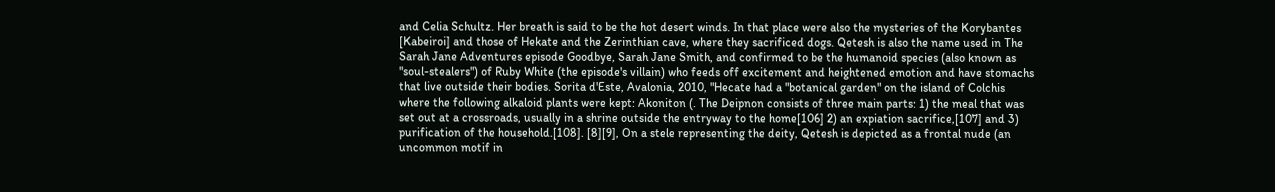and Celia Schultz. Her breath is said to be the hot desert winds. In that place were also the mysteries of the Korybantes [Kabeiroi] and those of Hekate and the Zerinthian cave, where they sacrificed dogs. Qetesh is also the name used in The Sarah Jane Adventures episode Goodbye, Sarah Jane Smith, and confirmed to be the humanoid species (also known as "soul-stealers") of Ruby White (the episode's villain) who feeds off excitement and heightened emotion and have stomachs that live outside their bodies. Sorita d'Este, Avalonia, 2010, "Hecate had a "botanical garden" on the island of Colchis where the following alkaloid plants were kept: Akoniton (. The Deipnon consists of three main parts: 1) the meal that was set out at a crossroads, usually in a shrine outside the entryway to the home[106] 2) an expiation sacrifice,[107] and 3) purification of the household.[108]. [8][9], On a stele representing the deity, Qetesh is depicted as a frontal nude (an uncommon motif in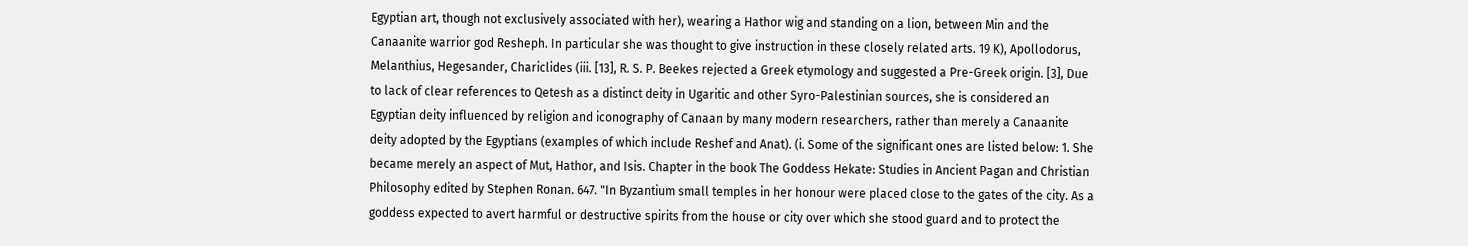Egyptian art, though not exclusively associated with her), wearing a Hathor wig and standing on a lion, between Min and the Canaanite warrior god Resheph. In particular she was thought to give instruction in these closely related arts. 19 K), Apollodorus, Melanthius, Hegesander, Chariclides (iii. [13], R. S. P. Beekes rejected a Greek etymology and suggested a Pre-Greek origin. [3], Due to lack of clear references to Qetesh as a distinct deity in Ugaritic and other Syro-Palestinian sources, she is considered an Egyptian deity influenced by religion and iconography of Canaan by many modern researchers, rather than merely a Canaanite deity adopted by the Egyptians (examples of which include Reshef and Anat). (i. Some of the significant ones are listed below: 1. She became merely an aspect of Mut, Hathor, and Isis. Chapter in the book The Goddess Hekate: Studies in Ancient Pagan and Christian Philosophy edited by Stephen Ronan. 647. "In Byzantium small temples in her honour were placed close to the gates of the city. As a goddess expected to avert harmful or destructive spirits from the house or city over which she stood guard and to protect the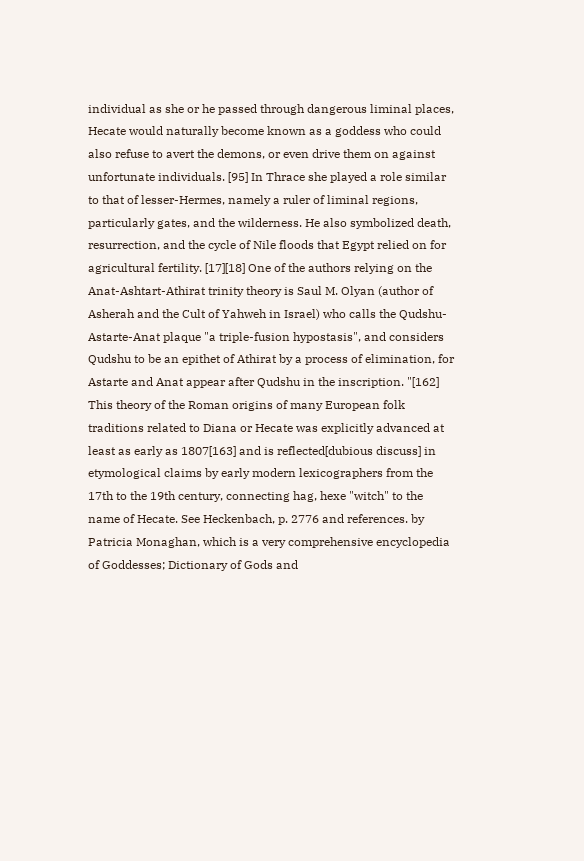individual as she or he passed through dangerous liminal places, Hecate would naturally become known as a goddess who could also refuse to avert the demons, or even drive them on against unfortunate individuals. [95] In Thrace she played a role similar to that of lesser-Hermes, namely a ruler of liminal regions, particularly gates, and the wilderness. He also symbolized death, resurrection, and the cycle of Nile floods that Egypt relied on for agricultural fertility. [17][18] One of the authors relying on the Anat-Ashtart-Athirat trinity theory is Saul M. Olyan (author of Asherah and the Cult of Yahweh in Israel) who calls the Qudshu-Astarte-Anat plaque "a triple-fusion hypostasis", and considers Qudshu to be an epithet of Athirat by a process of elimination, for Astarte and Anat appear after Qudshu in the inscription. "[162] This theory of the Roman origins of many European folk traditions related to Diana or Hecate was explicitly advanced at least as early as 1807[163] and is reflected[dubious discuss] in etymological claims by early modern lexicographers from the 17th to the 19th century, connecting hag, hexe "witch" to the name of Hecate. See Heckenbach, p. 2776 and references. by Patricia Monaghan, which is a very comprehensive encyclopedia of Goddesses; Dictionary of Gods and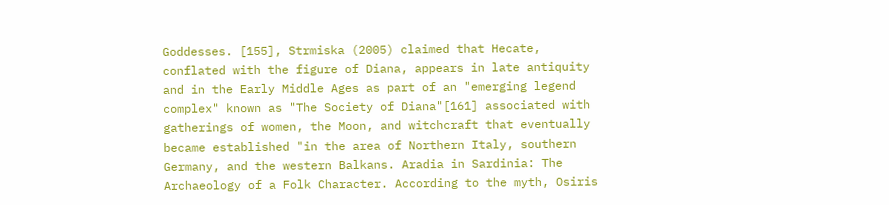Goddesses. [155], Strmiska (2005) claimed that Hecate, conflated with the figure of Diana, appears in late antiquity and in the Early Middle Ages as part of an "emerging legend complex" known as "The Society of Diana"[161] associated with gatherings of women, the Moon, and witchcraft that eventually became established "in the area of Northern Italy, southern Germany, and the western Balkans. Aradia in Sardinia: The Archaeology of a Folk Character. According to the myth, Osiris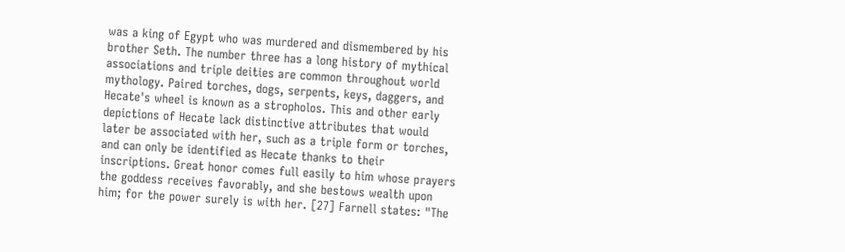was a king of Egypt who was murdered and dismembered by his brother Seth. The number three has a long history of mythical associations and triple deities are common throughout world mythology. Paired torches, dogs, serpents, keys, daggers, and Hecate's wheel is known as a stropholos. This and other early depictions of Hecate lack distinctive attributes that would later be associated with her, such as a triple form or torches, and can only be identified as Hecate thanks to their inscriptions. Great honor comes full easily to him whose prayers the goddess receives favorably, and she bestows wealth upon him; for the power surely is with her. [27] Farnell states: "The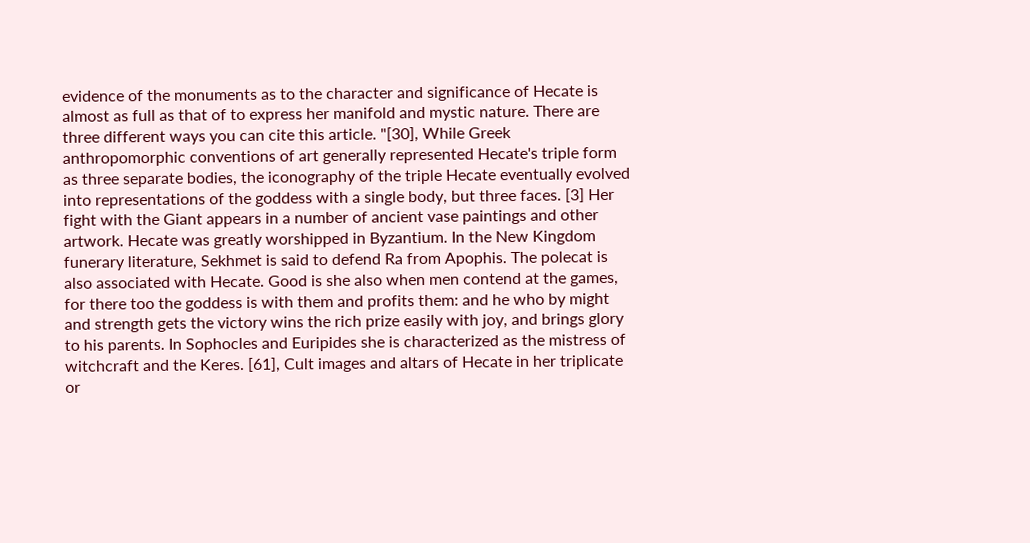evidence of the monuments as to the character and significance of Hecate is almost as full as that of to express her manifold and mystic nature. There are three different ways you can cite this article. "[30], While Greek anthropomorphic conventions of art generally represented Hecate's triple form as three separate bodies, the iconography of the triple Hecate eventually evolved into representations of the goddess with a single body, but three faces. [3] Her fight with the Giant appears in a number of ancient vase paintings and other artwork. Hecate was greatly worshipped in Byzantium. In the New Kingdom funerary literature, Sekhmet is said to defend Ra from Apophis. The polecat is also associated with Hecate. Good is she also when men contend at the games, for there too the goddess is with them and profits them: and he who by might and strength gets the victory wins the rich prize easily with joy, and brings glory to his parents. In Sophocles and Euripides she is characterized as the mistress of witchcraft and the Keres. [61], Cult images and altars of Hecate in her triplicate or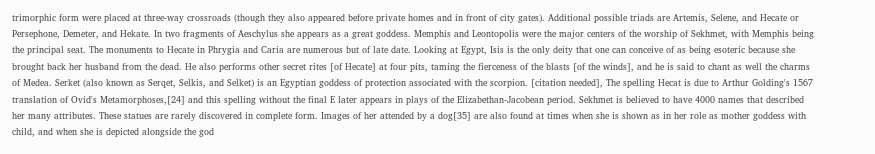trimorphic form were placed at three-way crossroads (though they also appeared before private homes and in front of city gates). Additional possible triads are Artemis, Selene, and Hecate or Persephone, Demeter, and Hekate. In two fragments of Aeschylus she appears as a great goddess. Memphis and Leontopolis were the major centers of the worship of Sekhmet, with Memphis being the principal seat. The monuments to Hecate in Phrygia and Caria are numerous but of late date. Looking at Egypt, Isis is the only deity that one can conceive of as being esoteric because she brought back her husband from the dead. He also performs other secret rites [of Hecate] at four pits, taming the fierceness of the blasts [of the winds], and he is said to chant as well the charms of Medea. Serket (also known as Serqet, Selkis, and Selket) is an Egyptian goddess of protection associated with the scorpion. [citation needed], The spelling Hecat is due to Arthur Golding's 1567 translation of Ovid's Metamorphoses,[24] and this spelling without the final E later appears in plays of the Elizabethan-Jacobean period. Sekhmet is believed to have 4000 names that described her many attributes. These statues are rarely discovered in complete form. Images of her attended by a dog[35] are also found at times when she is shown as in her role as mother goddess with child, and when she is depicted alongside the god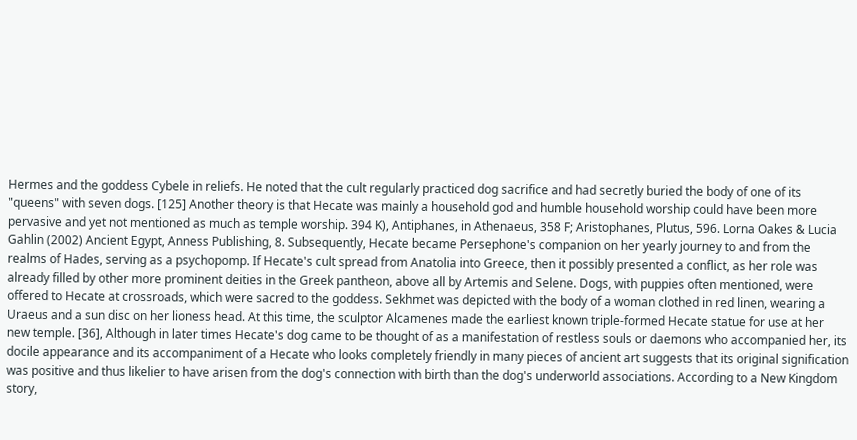Hermes and the goddess Cybele in reliefs. He noted that the cult regularly practiced dog sacrifice and had secretly buried the body of one of its "queens" with seven dogs. [125] Another theory is that Hecate was mainly a household god and humble household worship could have been more pervasive and yet not mentioned as much as temple worship. 394 K), Antiphanes, in Athenaeus, 358 F; Aristophanes, Plutus, 596. Lorna Oakes & Lucia Gahlin (2002) Ancient Egypt, Anness Publishing, 8. Subsequently, Hecate became Persephone's companion on her yearly journey to and from the realms of Hades, serving as a psychopomp. If Hecate's cult spread from Anatolia into Greece, then it possibly presented a conflict, as her role was already filled by other more prominent deities in the Greek pantheon, above all by Artemis and Selene. Dogs, with puppies often mentioned, were offered to Hecate at crossroads, which were sacred to the goddess. Sekhmet was depicted with the body of a woman clothed in red linen, wearing a Uraeus and a sun disc on her lioness head. At this time, the sculptor Alcamenes made the earliest known triple-formed Hecate statue for use at her new temple. [36], Although in later times Hecate's dog came to be thought of as a manifestation of restless souls or daemons who accompanied her, its docile appearance and its accompaniment of a Hecate who looks completely friendly in many pieces of ancient art suggests that its original signification was positive and thus likelier to have arisen from the dog's connection with birth than the dog's underworld associations. According to a New Kingdom story,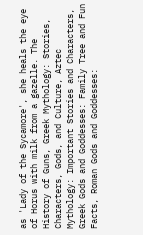as 'Lady of the Sycamore', she heals the eye of Horus with milk from a gazelle. The History of Guns, Greek Mythology: Stories, Characters, Gods, and Culture, Aztec Mythology: Important Stories and Characters, Greek Gods and Goddesses: Family Tree and Fun Facts, Roman Gods and Goddesses: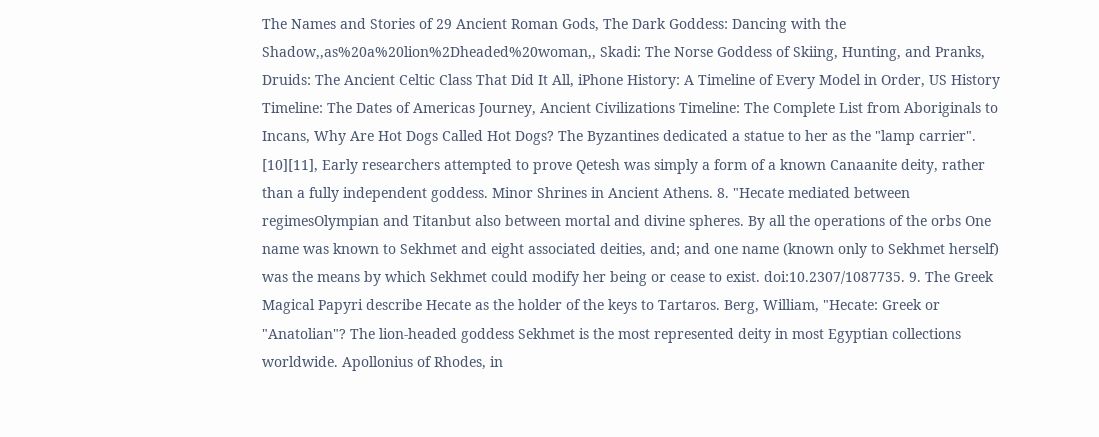The Names and Stories of 29 Ancient Roman Gods, The Dark Goddess: Dancing with the Shadow,,as%20a%20lion%2Dheaded%20woman,, Skadi: The Norse Goddess of Skiing, Hunting, and Pranks, Druids: The Ancient Celtic Class That Did It All, iPhone History: A Timeline of Every Model in Order, US History Timeline: The Dates of Americas Journey, Ancient Civilizations Timeline: The Complete List from Aboriginals to Incans, Why Are Hot Dogs Called Hot Dogs? The Byzantines dedicated a statue to her as the "lamp carrier". [10][11], Early researchers attempted to prove Qetesh was simply a form of a known Canaanite deity, rather than a fully independent goddess. Minor Shrines in Ancient Athens. 8. "Hecate mediated between regimesOlympian and Titanbut also between mortal and divine spheres. By all the operations of the orbs One name was known to Sekhmet and eight associated deities, and; and one name (known only to Sekhmet herself) was the means by which Sekhmet could modify her being or cease to exist. doi:10.2307/1087735. 9. The Greek Magical Papyri describe Hecate as the holder of the keys to Tartaros. Berg, William, "Hecate: Greek or "Anatolian"? The lion-headed goddess Sekhmet is the most represented deity in most Egyptian collections worldwide. Apollonius of Rhodes, in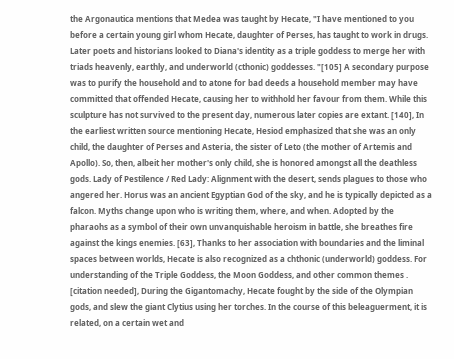the Argonautica mentions that Medea was taught by Hecate, "I have mentioned to you before a certain young girl whom Hecate, daughter of Perses, has taught to work in drugs. Later poets and historians looked to Diana's identity as a triple goddess to merge her with triads heavenly, earthly, and underworld (cthonic) goddesses. "[105] A secondary purpose was to purify the household and to atone for bad deeds a household member may have committed that offended Hecate, causing her to withhold her favour from them. While this sculpture has not survived to the present day, numerous later copies are extant. [140], In the earliest written source mentioning Hecate, Hesiod emphasized that she was an only child, the daughter of Perses and Asteria, the sister of Leto (the mother of Artemis and Apollo). So, then, albeit her mother's only child, she is honored amongst all the deathless gods. Lady of Pestilence / Red Lady: Alignment with the desert, sends plagues to those who angered her. Horus was an ancient Egyptian God of the sky, and he is typically depicted as a falcon. Myths change upon who is writing them, where, and when. Adopted by the pharaohs as a symbol of their own unvanquishable heroism in battle, she breathes fire against the kings enemies. [63], Thanks to her association with boundaries and the liminal spaces between worlds, Hecate is also recognized as a chthonic (underworld) goddess. For understanding of the Triple Goddess, the Moon Goddess, and other common themes . [citation needed], During the Gigantomachy, Hecate fought by the side of the Olympian gods, and slew the giant Clytius using her torches. In the course of this beleaguerment, it is related, on a certain wet and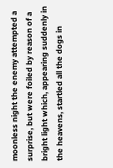moonless night the enemy attempted a surprise, but were foiled by reason of a bright light which, appearing suddenly in the heavens, startled all the dogs in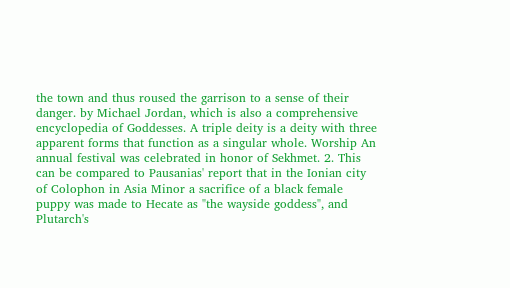the town and thus roused the garrison to a sense of their danger. by Michael Jordan, which is also a comprehensive encyclopedia of Goddesses. A triple deity is a deity with three apparent forms that function as a singular whole. Worship An annual festival was celebrated in honor of Sekhmet. 2. This can be compared to Pausanias' report that in the Ionian city of Colophon in Asia Minor a sacrifice of a black female puppy was made to Hecate as "the wayside goddess", and Plutarch's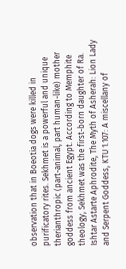observation that in Boeotia dogs were killed in purificatory rites. Sekhmet is a powerful and unique therianthropic (part-animal, part human-like) mother goddess from ancient Egypt. According to Memphite theology, Sekhmet was the first-born daughter of Ra. Ishtar Astarte Aphrodite, The Myth of Asherah: Lion Lady and Serpent Goddess, KTU 1.107: A miscellany of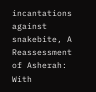incantations against snakebite, A Reassessment of Asherah: With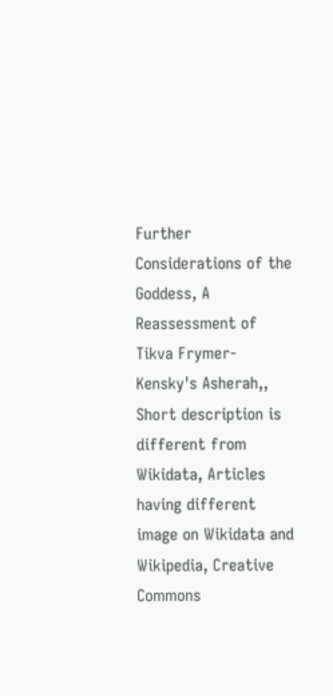Further Considerations of the Goddess, A Reassessment of Tikva Frymer-Kensky's Asherah,, Short description is different from Wikidata, Articles having different image on Wikidata and Wikipedia, Creative Commons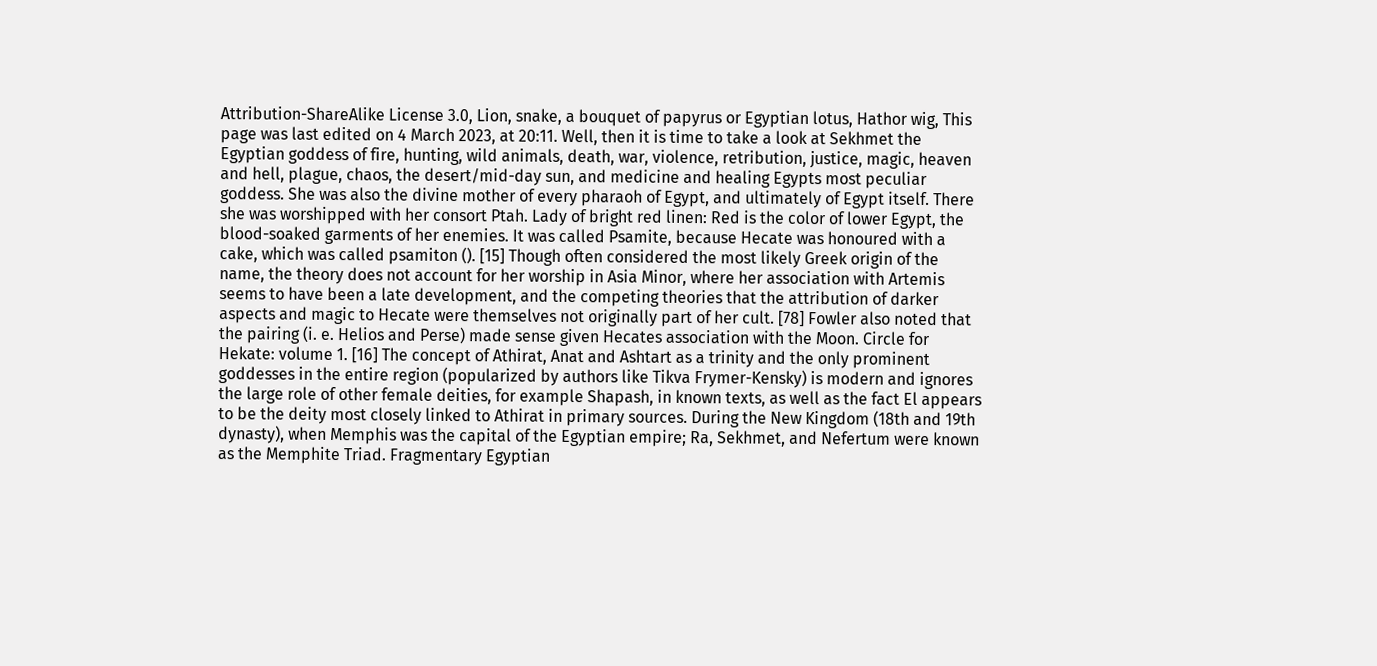Attribution-ShareAlike License 3.0, Lion, snake, a bouquet of papyrus or Egyptian lotus, Hathor wig, This page was last edited on 4 March 2023, at 20:11. Well, then it is time to take a look at Sekhmet the Egyptian goddess of fire, hunting, wild animals, death, war, violence, retribution, justice, magic, heaven and hell, plague, chaos, the desert/mid-day sun, and medicine and healing Egypts most peculiar goddess. She was also the divine mother of every pharaoh of Egypt, and ultimately of Egypt itself. There she was worshipped with her consort Ptah. Lady of bright red linen: Red is the color of lower Egypt, the blood-soaked garments of her enemies. It was called Psamite, because Hecate was honoured with a cake, which was called psamiton (). [15] Though often considered the most likely Greek origin of the name, the theory does not account for her worship in Asia Minor, where her association with Artemis seems to have been a late development, and the competing theories that the attribution of darker aspects and magic to Hecate were themselves not originally part of her cult. [78] Fowler also noted that the pairing (i. e. Helios and Perse) made sense given Hecates association with the Moon. Circle for Hekate: volume 1. [16] The concept of Athirat, Anat and Ashtart as a trinity and the only prominent goddesses in the entire region (popularized by authors like Tikva Frymer-Kensky) is modern and ignores the large role of other female deities, for example Shapash, in known texts, as well as the fact El appears to be the deity most closely linked to Athirat in primary sources. During the New Kingdom (18th and 19th dynasty), when Memphis was the capital of the Egyptian empire; Ra, Sekhmet, and Nefertum were known as the Memphite Triad. Fragmentary Egyptian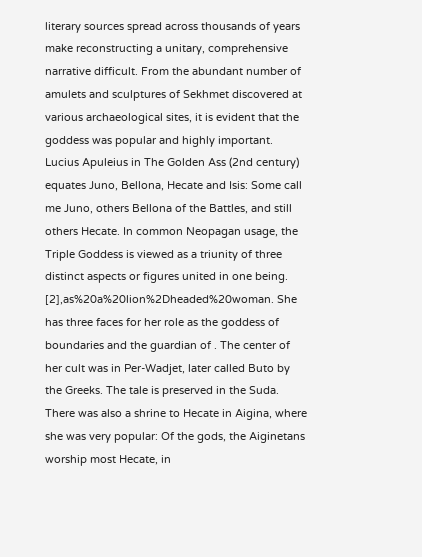literary sources spread across thousands of years make reconstructing a unitary, comprehensive narrative difficult. From the abundant number of amulets and sculptures of Sekhmet discovered at various archaeological sites, it is evident that the goddess was popular and highly important. Lucius Apuleius in The Golden Ass (2nd century) equates Juno, Bellona, Hecate and Isis: Some call me Juno, others Bellona of the Battles, and still others Hecate. In common Neopagan usage, the Triple Goddess is viewed as a triunity of three distinct aspects or figures united in one being. [2],as%20a%20lion%2Dheaded%20woman. She has three faces for her role as the goddess of boundaries and the guardian of . The center of her cult was in Per-Wadjet, later called Buto by the Greeks. The tale is preserved in the Suda. There was also a shrine to Hecate in Aigina, where she was very popular: Of the gods, the Aiginetans worship most Hecate, in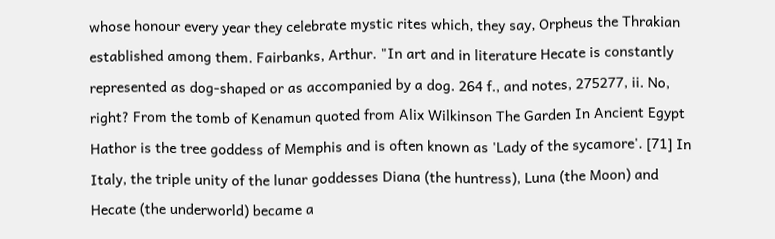whose honour every year they celebrate mystic rites which, they say, Orpheus the Thrakian established among them. Fairbanks, Arthur. "In art and in literature Hecate is constantly represented as dog-shaped or as accompanied by a dog. 264 f., and notes, 275277, ii. No, right? From the tomb of Kenamun quoted from Alix Wilkinson The Garden In Ancient Egypt Hathor is the tree goddess of Memphis and is often known as 'Lady of the sycamore'. [71] In Italy, the triple unity of the lunar goddesses Diana (the huntress), Luna (the Moon) and Hecate (the underworld) became a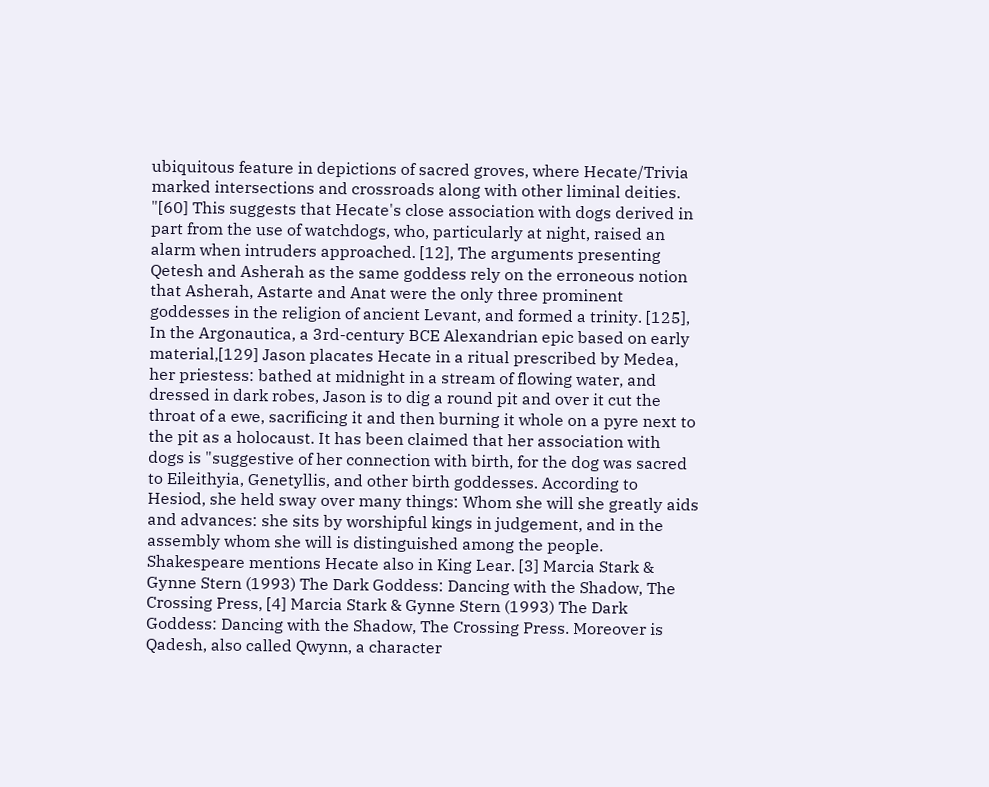ubiquitous feature in depictions of sacred groves, where Hecate/Trivia marked intersections and crossroads along with other liminal deities. "[60] This suggests that Hecate's close association with dogs derived in part from the use of watchdogs, who, particularly at night, raised an alarm when intruders approached. [12], The arguments presenting Qetesh and Asherah as the same goddess rely on the erroneous notion that Asherah, Astarte and Anat were the only three prominent goddesses in the religion of ancient Levant, and formed a trinity. [125], In the Argonautica, a 3rd-century BCE Alexandrian epic based on early material,[129] Jason placates Hecate in a ritual prescribed by Medea, her priestess: bathed at midnight in a stream of flowing water, and dressed in dark robes, Jason is to dig a round pit and over it cut the throat of a ewe, sacrificing it and then burning it whole on a pyre next to the pit as a holocaust. It has been claimed that her association with dogs is "suggestive of her connection with birth, for the dog was sacred to Eileithyia, Genetyllis, and other birth goddesses. According to Hesiod, she held sway over many things: Whom she will she greatly aids and advances: she sits by worshipful kings in judgement, and in the assembly whom she will is distinguished among the people. Shakespeare mentions Hecate also in King Lear. [3] Marcia Stark & Gynne Stern (1993) The Dark Goddess: Dancing with the Shadow, The Crossing Press, [4] Marcia Stark & Gynne Stern (1993) The Dark Goddess: Dancing with the Shadow, The Crossing Press. Moreover is Qadesh, also called Qwynn, a character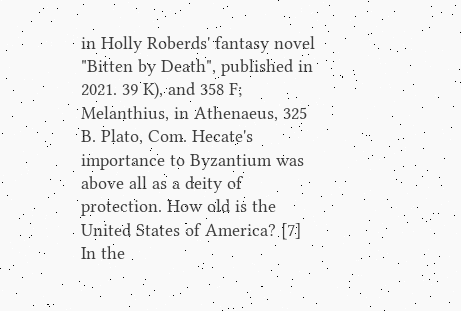in Holly Roberds' fantasy novel "Bitten by Death", published in 2021. 39 K), and 358 F; Melanthius, in Athenaeus, 325 B. Plato, Com. Hecate's importance to Byzantium was above all as a deity of protection. How old is the United States of America? [7] In the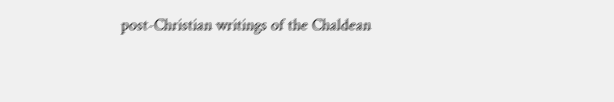post-Christian writings of the Chaldean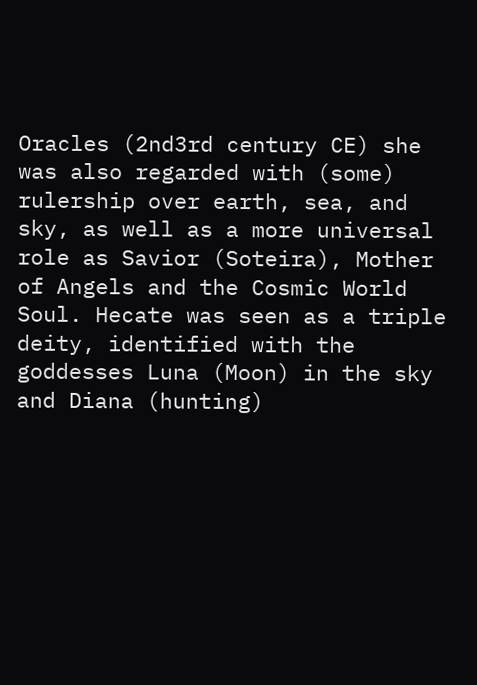Oracles (2nd3rd century CE) she was also regarded with (some) rulership over earth, sea, and sky, as well as a more universal role as Savior (Soteira), Mother of Angels and the Cosmic World Soul. Hecate was seen as a triple deity, identified with the goddesses Luna (Moon) in the sky and Diana (hunting)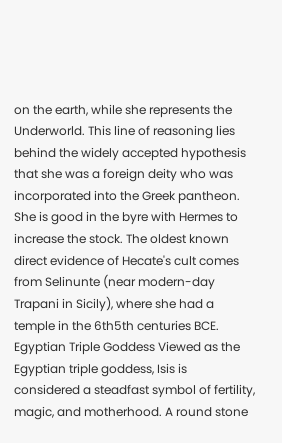on the earth, while she represents the Underworld. This line of reasoning lies behind the widely accepted hypothesis that she was a foreign deity who was incorporated into the Greek pantheon. She is good in the byre with Hermes to increase the stock. The oldest known direct evidence of Hecate's cult comes from Selinunte (near modern-day Trapani in Sicily), where she had a temple in the 6th5th centuries BCE. Egyptian Triple Goddess Viewed as the Egyptian triple goddess, Isis is considered a steadfast symbol of fertility, magic, and motherhood. A round stone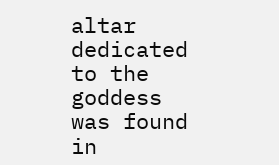altar dedicated to the goddess was found in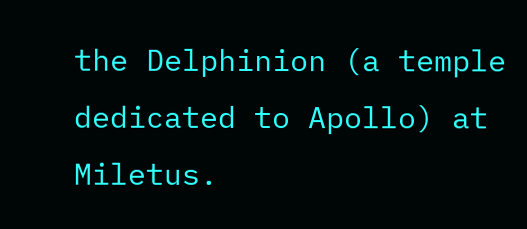the Delphinion (a temple dedicated to Apollo) at Miletus.